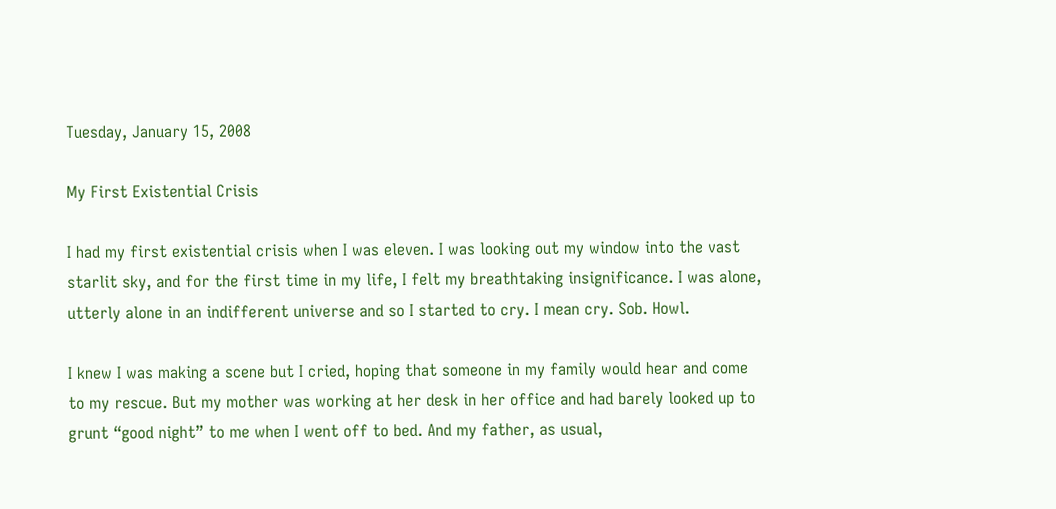Tuesday, January 15, 2008

My First Existential Crisis

I had my first existential crisis when I was eleven. I was looking out my window into the vast starlit sky, and for the first time in my life, I felt my breathtaking insignificance. I was alone, utterly alone in an indifferent universe and so I started to cry. I mean cry. Sob. Howl.

I knew I was making a scene but I cried, hoping that someone in my family would hear and come to my rescue. But my mother was working at her desk in her office and had barely looked up to grunt “good night” to me when I went off to bed. And my father, as usual,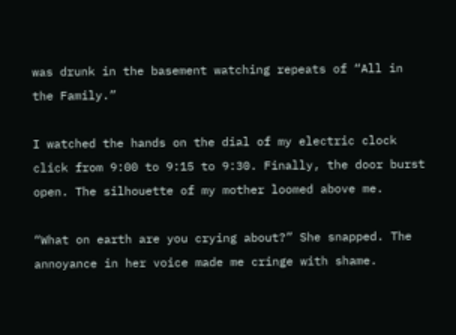was drunk in the basement watching repeats of “All in the Family.”

I watched the hands on the dial of my electric clock click from 9:00 to 9:15 to 9:30. Finally, the door burst open. The silhouette of my mother loomed above me.

“What on earth are you crying about?” She snapped. The annoyance in her voice made me cringe with shame.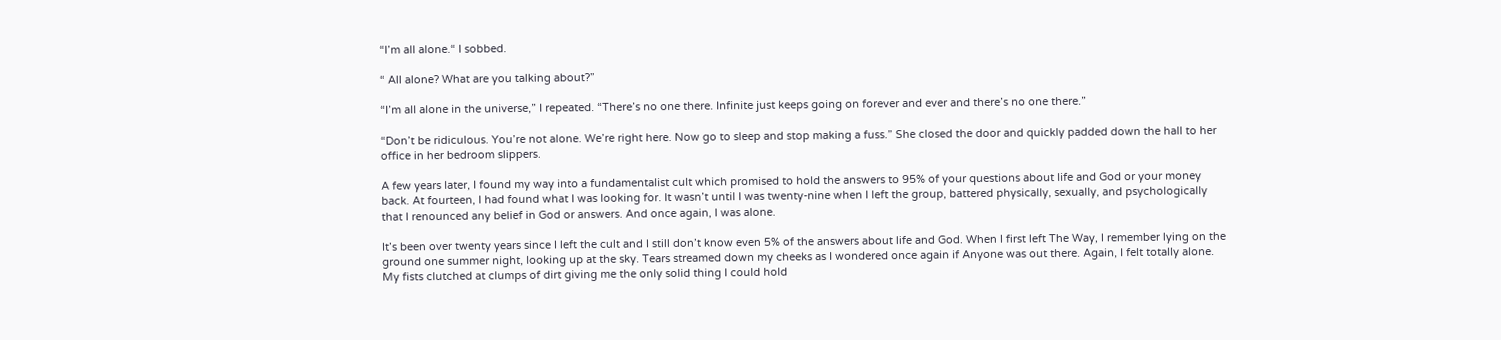“I’m all alone.“ I sobbed.

“ All alone? What are you talking about?”

“I’m all alone in the universe,” I repeated. “There’s no one there. Infinite just keeps going on forever and ever and there’s no one there.”

“Don’t be ridiculous. You’re not alone. We’re right here. Now go to sleep and stop making a fuss.” She closed the door and quickly padded down the hall to her office in her bedroom slippers.

A few years later, I found my way into a fundamentalist cult which promised to hold the answers to 95% of your questions about life and God or your money back. At fourteen, I had found what I was looking for. It wasn’t until I was twenty-nine when I left the group, battered physically, sexually, and psychologically that I renounced any belief in God or answers. And once again, I was alone.

It’s been over twenty years since I left the cult and I still don’t know even 5% of the answers about life and God. When I first left The Way, I remember lying on the ground one summer night, looking up at the sky. Tears streamed down my cheeks as I wondered once again if Anyone was out there. Again, I felt totally alone. My fists clutched at clumps of dirt giving me the only solid thing I could hold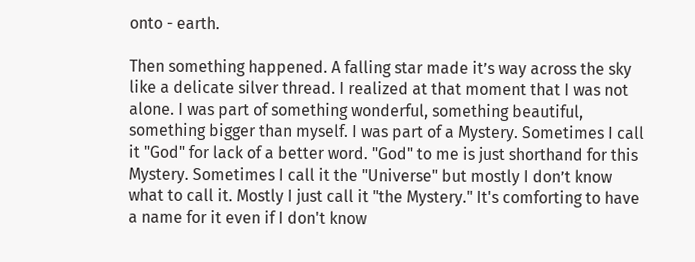onto - earth.

Then something happened. A falling star made it’s way across the sky like a delicate silver thread. I realized at that moment that I was not alone. I was part of something wonderful, something beautiful, something bigger than myself. I was part of a Mystery. Sometimes I call it "God" for lack of a better word. "God" to me is just shorthand for this Mystery. Sometimes I call it the "Universe" but mostly I don’t know what to call it. Mostly I just call it "the Mystery." It's comforting to have a name for it even if I don't know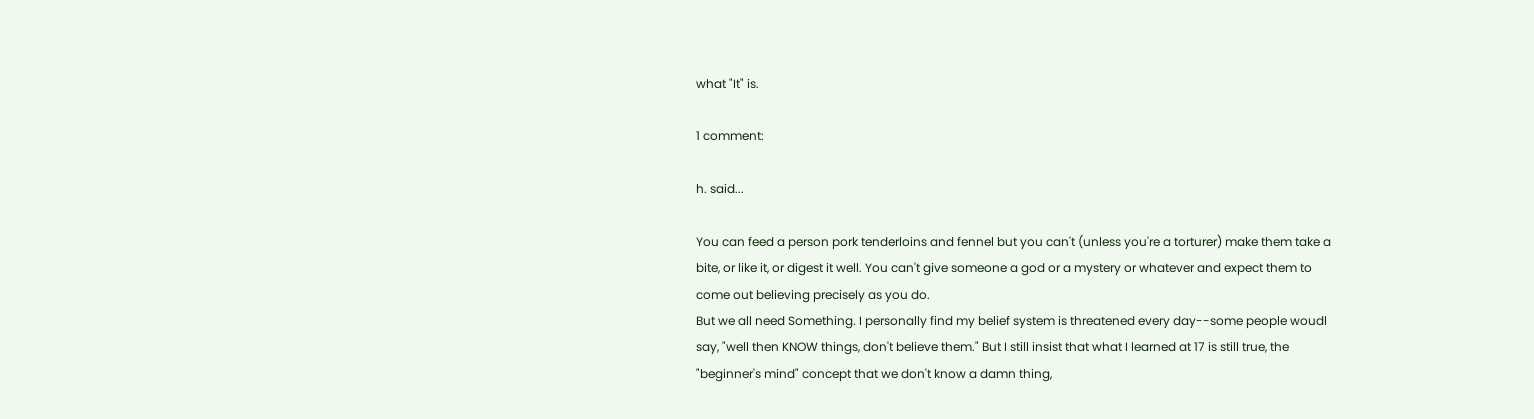what "It" is.

1 comment:

h. said...

You can feed a person pork tenderloins and fennel but you can't (unless you're a torturer) make them take a bite, or like it, or digest it well. You can't give someone a god or a mystery or whatever and expect them to come out believing precisely as you do.
But we all need Something. I personally find my belief system is threatened every day--some people woudl say, "well then KNOW things, don't believe them." But I still insist that what I learned at 17 is still true, the "beginner's mind" concept that we don't know a damn thing,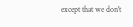except that we don't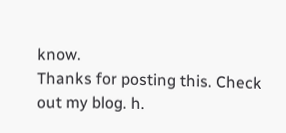know.
Thanks for posting this. Check out my blog. h.